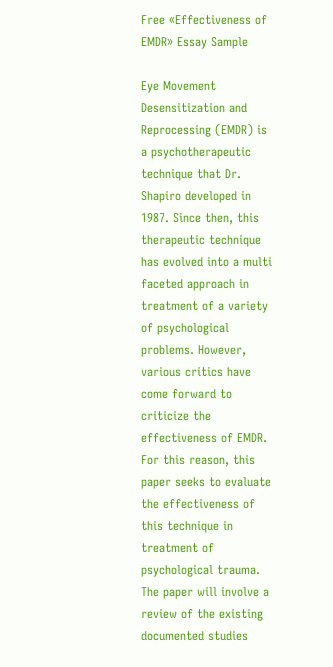Free «Effectiveness of EMDR» Essay Sample

Eye Movement Desensitization and Reprocessing (EMDR) is a psychotherapeutic technique that Dr. Shapiro developed in 1987. Since then, this therapeutic technique has evolved into a multi faceted approach in treatment of a variety of psychological problems. However, various critics have come forward to criticize the effectiveness of EMDR. For this reason, this paper seeks to evaluate the effectiveness of this technique in treatment of psychological trauma. The paper will involve a review of the existing documented studies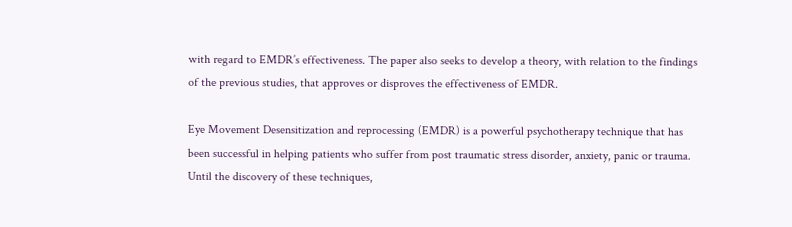with regard to EMDR’s effectiveness. The paper also seeks to develop a theory, with relation to the findings of the previous studies, that approves or disproves the effectiveness of EMDR.

Eye Movement Desensitization and reprocessing (EMDR) is a powerful psychotherapy technique that has been successful in helping patients who suffer from post traumatic stress disorder, anxiety, panic or trauma. Until the discovery of these techniques,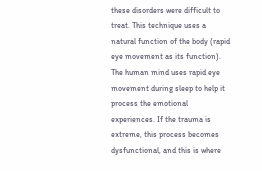these disorders were difficult to treat. This technique uses a natural function of the body (rapid eye movement as its function). The human mind uses rapid eye movement during sleep to help it process the emotional experiences. If the trauma is extreme, this process becomes dysfunctional, and this is where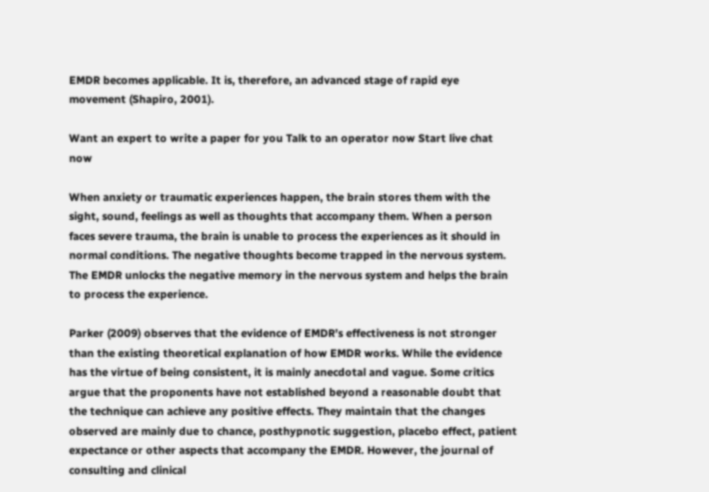EMDR becomes applicable. It is, therefore, an advanced stage of rapid eye movement (Shapiro, 2001).

Want an expert to write a paper for you Talk to an operator now Start live chat now

When anxiety or traumatic experiences happen, the brain stores them with the sight, sound, feelings as well as thoughts that accompany them. When a person faces severe trauma, the brain is unable to process the experiences as it should in normal conditions. The negative thoughts become trapped in the nervous system. The EMDR unlocks the negative memory in the nervous system and helps the brain to process the experience.

Parker (2009) observes that the evidence of EMDR’s effectiveness is not stronger than the existing theoretical explanation of how EMDR works. While the evidence has the virtue of being consistent, it is mainly anecdotal and vague. Some critics argue that the proponents have not established beyond a reasonable doubt that the technique can achieve any positive effects. They maintain that the changes observed are mainly due to chance, posthypnotic suggestion, placebo effect, patient expectance or other aspects that accompany the EMDR. However, the journal of consulting and clinical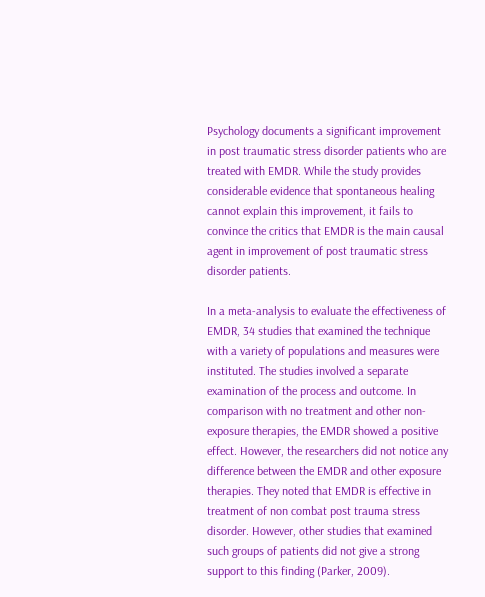Psychology documents a significant improvement in post traumatic stress disorder patients who are treated with EMDR. While the study provides considerable evidence that spontaneous healing cannot explain this improvement, it fails to convince the critics that EMDR is the main causal agent in improvement of post traumatic stress disorder patients.

In a meta-analysis to evaluate the effectiveness of EMDR, 34 studies that examined the technique with a variety of populations and measures were instituted. The studies involved a separate examination of the process and outcome. In comparison with no treatment and other non-exposure therapies, the EMDR showed a positive effect. However, the researchers did not notice any difference between the EMDR and other exposure therapies. They noted that EMDR is effective in treatment of non combat post trauma stress disorder. However, other studies that examined such groups of patients did not give a strong support to this finding (Parker, 2009).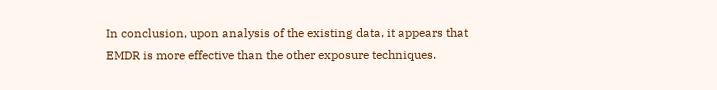In conclusion, upon analysis of the existing data, it appears that EMDR is more effective than the other exposure techniques.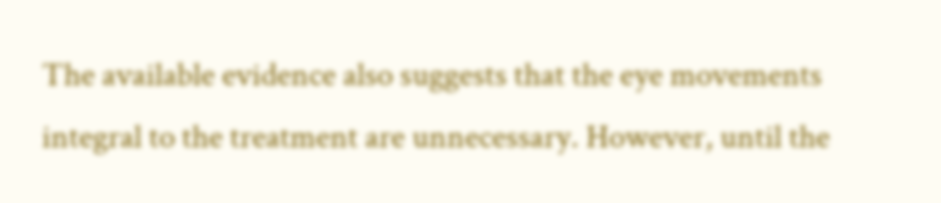The available evidence also suggests that the eye movements integral to the treatment are unnecessary. However, until the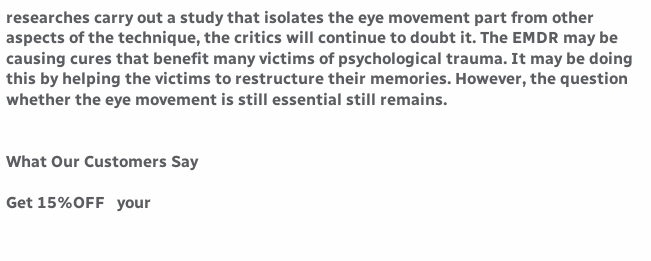researches carry out a study that isolates the eye movement part from other aspects of the technique, the critics will continue to doubt it. The EMDR may be causing cures that benefit many victims of psychological trauma. It may be doing this by helping the victims to restructure their memories. However, the question whether the eye movement is still essential still remains.


What Our Customers Say

Get 15%OFF   your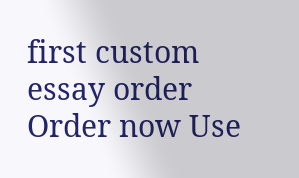first custom essay order Order now Use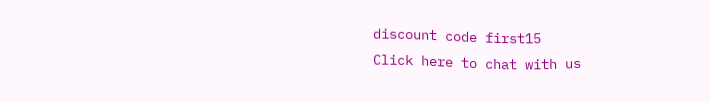discount code first15
Click here to chat with us